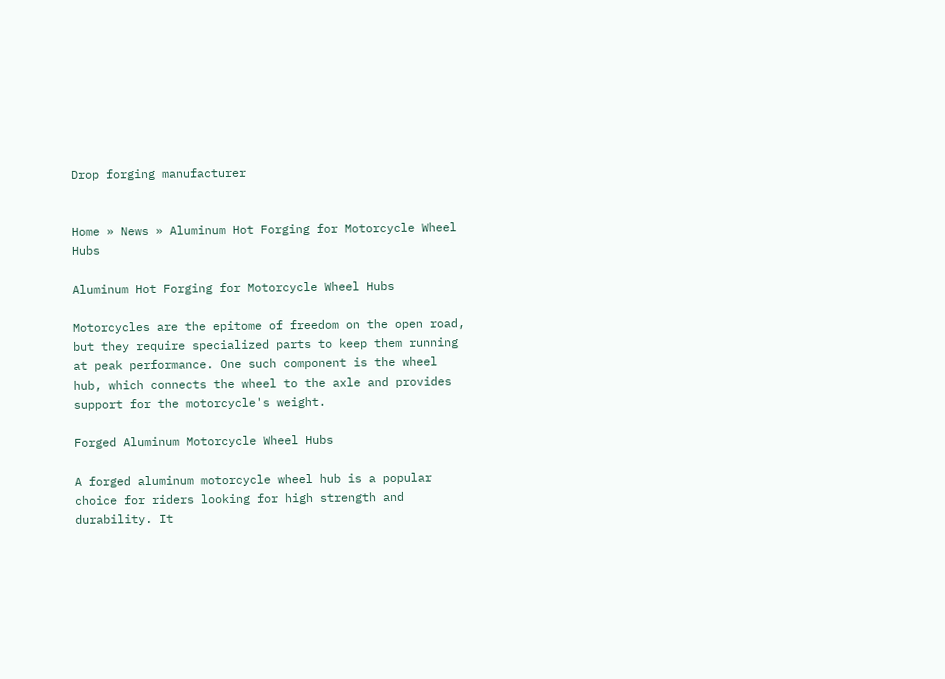Drop forging manufacturer


Home » News » Aluminum Hot Forging for Motorcycle Wheel Hubs

Aluminum Hot Forging for Motorcycle Wheel Hubs

Motorcycles are the epitome of freedom on the open road, but they require specialized parts to keep them running at peak performance. One such component is the wheel hub, which connects the wheel to the axle and provides support for the motorcycle's weight.

Forged Aluminum Motorcycle Wheel Hubs

A forged aluminum motorcycle wheel hub is a popular choice for riders looking for high strength and durability. It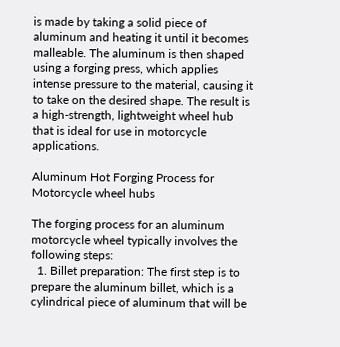is made by taking a solid piece of aluminum and heating it until it becomes malleable. The aluminum is then shaped using a forging press, which applies intense pressure to the material, causing it to take on the desired shape. The result is a high-strength, lightweight wheel hub that is ideal for use in motorcycle applications.

Aluminum Hot Forging Process for Motorcycle wheel hubs

The forging process for an aluminum motorcycle wheel typically involves the following steps:
  1. Billet preparation: The first step is to prepare the aluminum billet, which is a cylindrical piece of aluminum that will be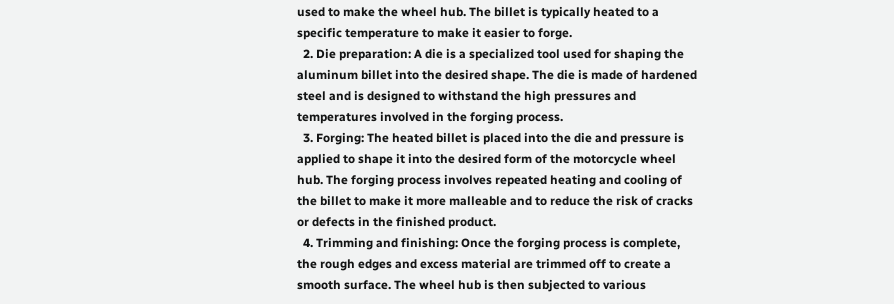used to make the wheel hub. The billet is typically heated to a specific temperature to make it easier to forge.
  2. Die preparation: A die is a specialized tool used for shaping the aluminum billet into the desired shape. The die is made of hardened steel and is designed to withstand the high pressures and temperatures involved in the forging process.
  3. Forging: The heated billet is placed into the die and pressure is applied to shape it into the desired form of the motorcycle wheel hub. The forging process involves repeated heating and cooling of the billet to make it more malleable and to reduce the risk of cracks or defects in the finished product.
  4. Trimming and finishing: Once the forging process is complete, the rough edges and excess material are trimmed off to create a smooth surface. The wheel hub is then subjected to various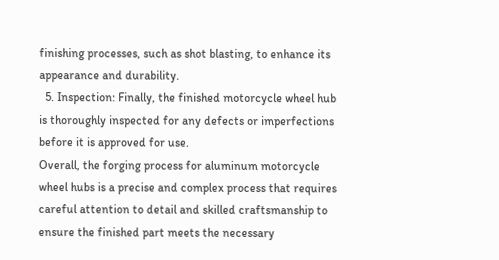finishing processes, such as shot blasting, to enhance its appearance and durability.
  5. Inspection: Finally, the finished motorcycle wheel hub is thoroughly inspected for any defects or imperfections before it is approved for use.
Overall, the forging process for aluminum motorcycle wheel hubs is a precise and complex process that requires careful attention to detail and skilled craftsmanship to ensure the finished part meets the necessary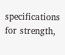specifications for strength,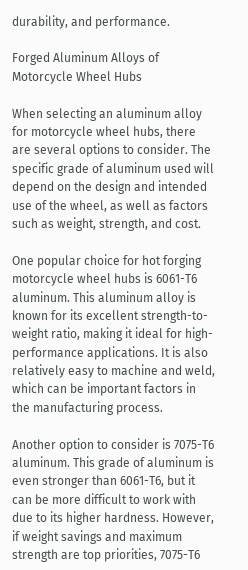durability, and performance.

Forged Aluminum Alloys of Motorcycle Wheel Hubs

When selecting an aluminum alloy for motorcycle wheel hubs, there are several options to consider. The specific grade of aluminum used will depend on the design and intended use of the wheel, as well as factors such as weight, strength, and cost.

One popular choice for hot forging motorcycle wheel hubs is 6061-T6 aluminum. This aluminum alloy is known for its excellent strength-to-weight ratio, making it ideal for high-performance applications. It is also relatively easy to machine and weld, which can be important factors in the manufacturing process.

Another option to consider is 7075-T6 aluminum. This grade of aluminum is even stronger than 6061-T6, but it can be more difficult to work with due to its higher hardness. However, if weight savings and maximum strength are top priorities, 7075-T6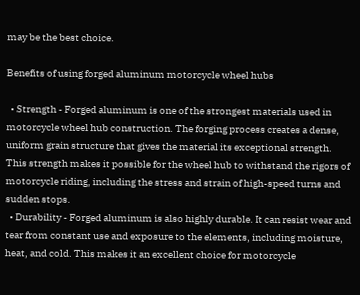may be the best choice.

Benefits of using forged aluminum motorcycle wheel hubs

  • Strength - Forged aluminum is one of the strongest materials used in motorcycle wheel hub construction. The forging process creates a dense, uniform grain structure that gives the material its exceptional strength. This strength makes it possible for the wheel hub to withstand the rigors of motorcycle riding, including the stress and strain of high-speed turns and sudden stops.
  • Durability - Forged aluminum is also highly durable. It can resist wear and tear from constant use and exposure to the elements, including moisture, heat, and cold. This makes it an excellent choice for motorcycle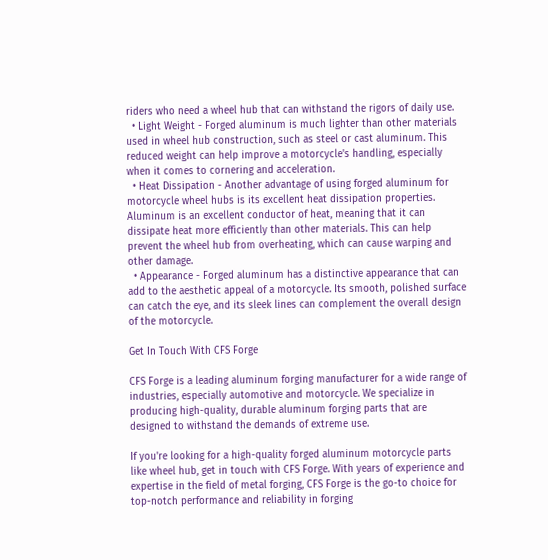riders who need a wheel hub that can withstand the rigors of daily use.
  • Light Weight - Forged aluminum is much lighter than other materials used in wheel hub construction, such as steel or cast aluminum. This reduced weight can help improve a motorcycle's handling, especially when it comes to cornering and acceleration.
  • Heat Dissipation - Another advantage of using forged aluminum for motorcycle wheel hubs is its excellent heat dissipation properties. Aluminum is an excellent conductor of heat, meaning that it can dissipate heat more efficiently than other materials. This can help prevent the wheel hub from overheating, which can cause warping and other damage.
  • Appearance - Forged aluminum has a distinctive appearance that can add to the aesthetic appeal of a motorcycle. Its smooth, polished surface can catch the eye, and its sleek lines can complement the overall design of the motorcycle.

Get In Touch With CFS Forge

CFS Forge is a leading aluminum forging manufacturer for a wide range of industries, especially automotive and motorcycle. We specialize in producing high-quality, durable aluminum forging parts that are designed to withstand the demands of extreme use.

If you're looking for a high-quality forged aluminum motorcycle parts like wheel hub, get in touch with CFS Forge. With years of experience and expertise in the field of metal forging, CFS Forge is the go-to choice for top-notch performance and reliability in forging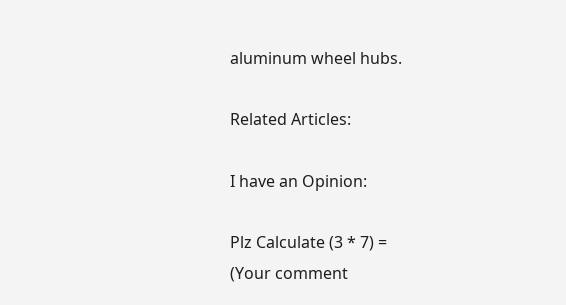aluminum wheel hubs.

Related Articles:

I have an Opinion:

Plz Calculate (3 * 7) =
(Your comment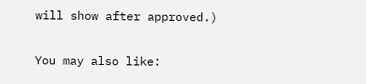will show after approved.)

You may also like: